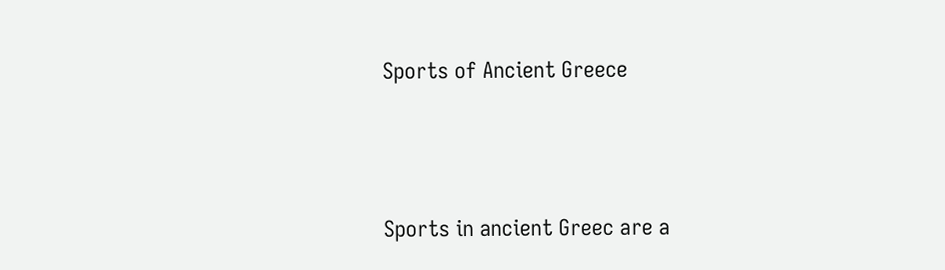Sports of Ancient Greece



Sports in ancient Greec are a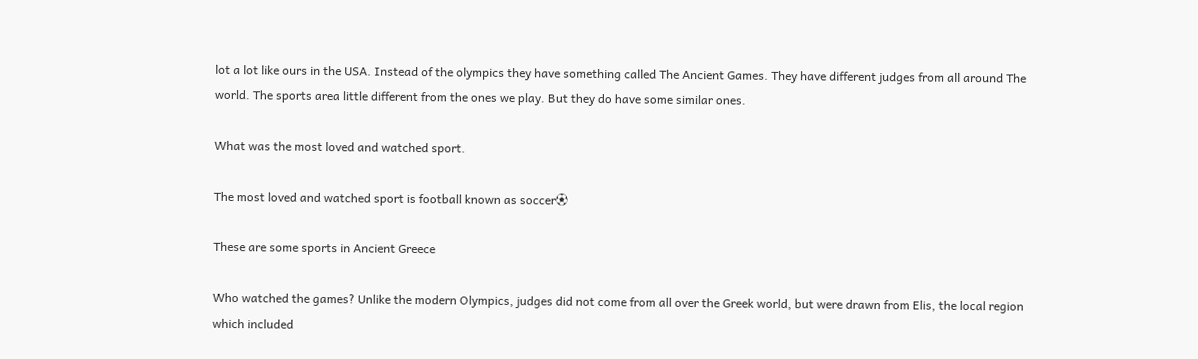lot a lot like ours in the USA. Instead of the olympics they have something called The Ancient Games. They have different judges from all around The world. The sports area little different from the ones we play. But they do have some similar ones.

What was the most loved and watched sport.

The most loved and watched sport is football known as soccer⚽

These are some sports in Ancient Greece

Who watched the games? Unlike the modern Olympics, judges did not come from all over the Greek world, but were drawn from Elis, the local region which included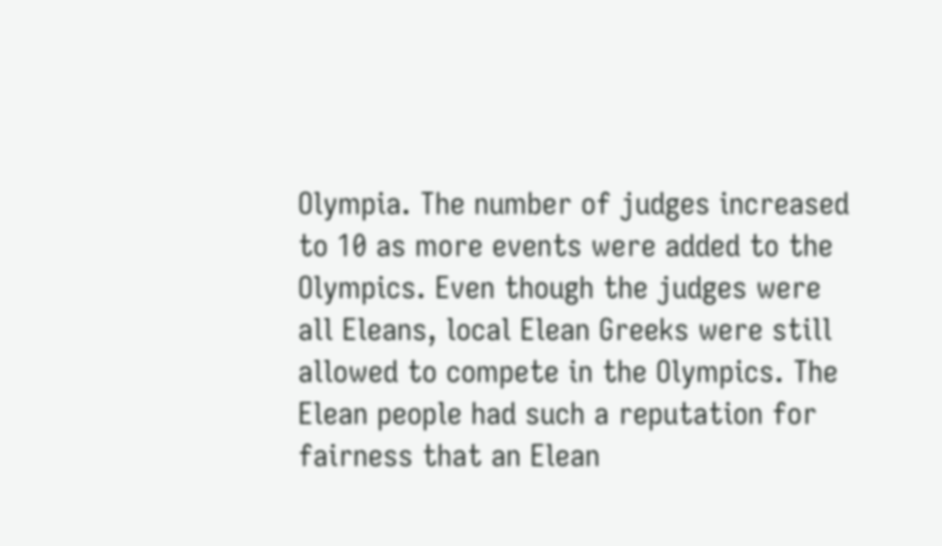Olympia. The number of judges increased to 10 as more events were added to the Olympics. Even though the judges were all Eleans, local Elean Greeks were still allowed to compete in the Olympics. The Elean people had such a reputation for fairness that an Elean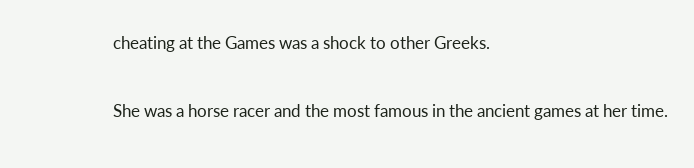cheating at the Games was a shock to other Greeks.

She was a horse racer and the most famous in the ancient games at her time.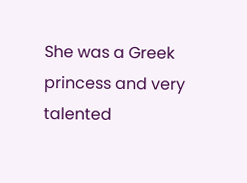She was a Greek princess and very talented